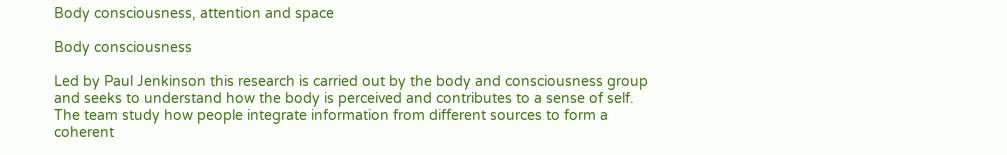Body consciousness, attention and space

Body consciousness

Led by Paul Jenkinson this research is carried out by the body and consciousness group and seeks to understand how the body is perceived and contributes to a sense of self. The team study how people integrate information from different sources to form a coherent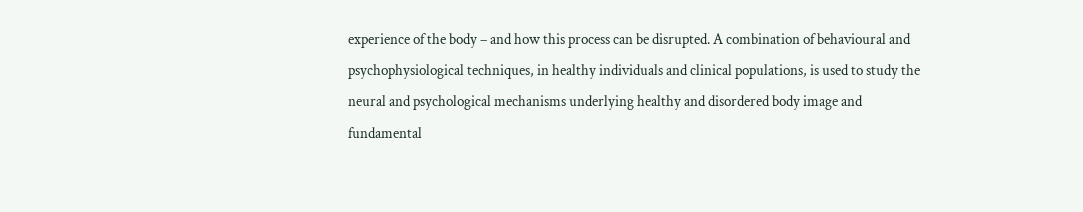experience of the body – and how this process can be disrupted. A combination of behavioural and psychophysiological techniques, in healthy individuals and clinical populations, is used to study the neural and psychological mechanisms underlying healthy and disordered body image and fundamental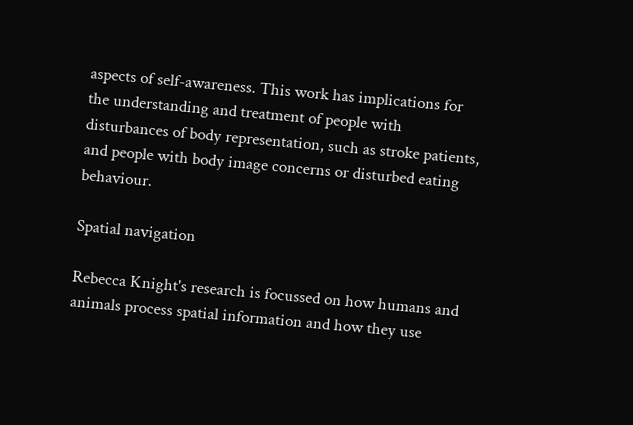aspects of self-awareness. This work has implications for the understanding and treatment of people with disturbances of body representation, such as stroke patients, and people with body image concerns or disturbed eating behaviour.

Spatial navigation

Rebecca Knight's research is focussed on how humans and animals process spatial information and how they use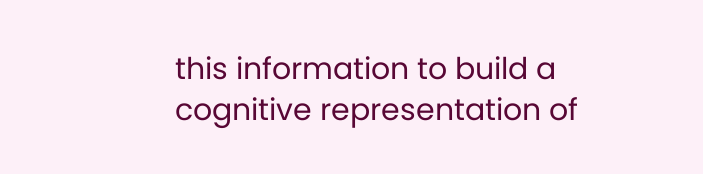this information to build a cognitive representation of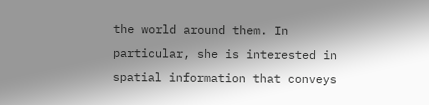the world around them. In particular, she is interested in spatial information that conveys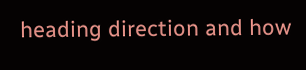heading direction and how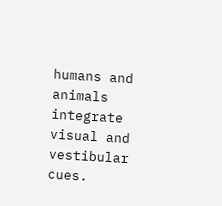humans and animals integrate visual and vestibular cues.